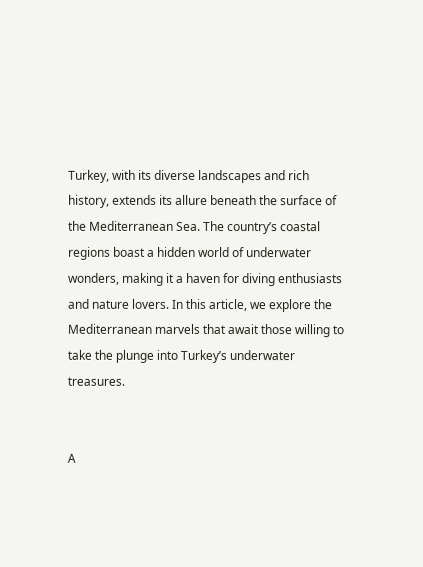Turkey, with its diverse landscapes and rich history, extends its allure beneath the surface of the Mediterranean Sea. The country’s coastal regions boast a hidden world of underwater wonders, making it a haven for diving enthusiasts and nature lovers. In this article, we explore the Mediterranean marvels that await those willing to take the plunge into Turkey’s underwater treasures.


A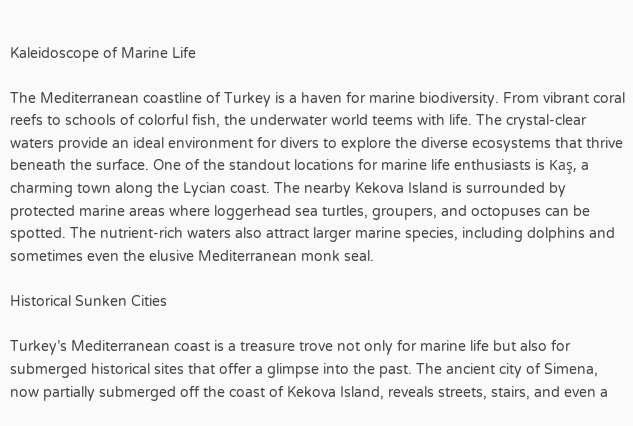Kaleidoscope of Marine Life

The Mediterranean coastline of Turkey is a haven for marine biodiversity. From vibrant coral reefs to schools of colorful fish, the underwater world teems with life. The crystal-clear waters provide an ideal environment for divers to explore the diverse ecosystems that thrive beneath the surface. One of the standout locations for marine life enthusiasts is Kaş, a charming town along the Lycian coast. The nearby Kekova Island is surrounded by protected marine areas where loggerhead sea turtles, groupers, and octopuses can be spotted. The nutrient-rich waters also attract larger marine species, including dolphins and sometimes even the elusive Mediterranean monk seal.

Historical Sunken Cities

Turkey’s Mediterranean coast is a treasure trove not only for marine life but also for submerged historical sites that offer a glimpse into the past. The ancient city of Simena, now partially submerged off the coast of Kekova Island, reveals streets, stairs, and even a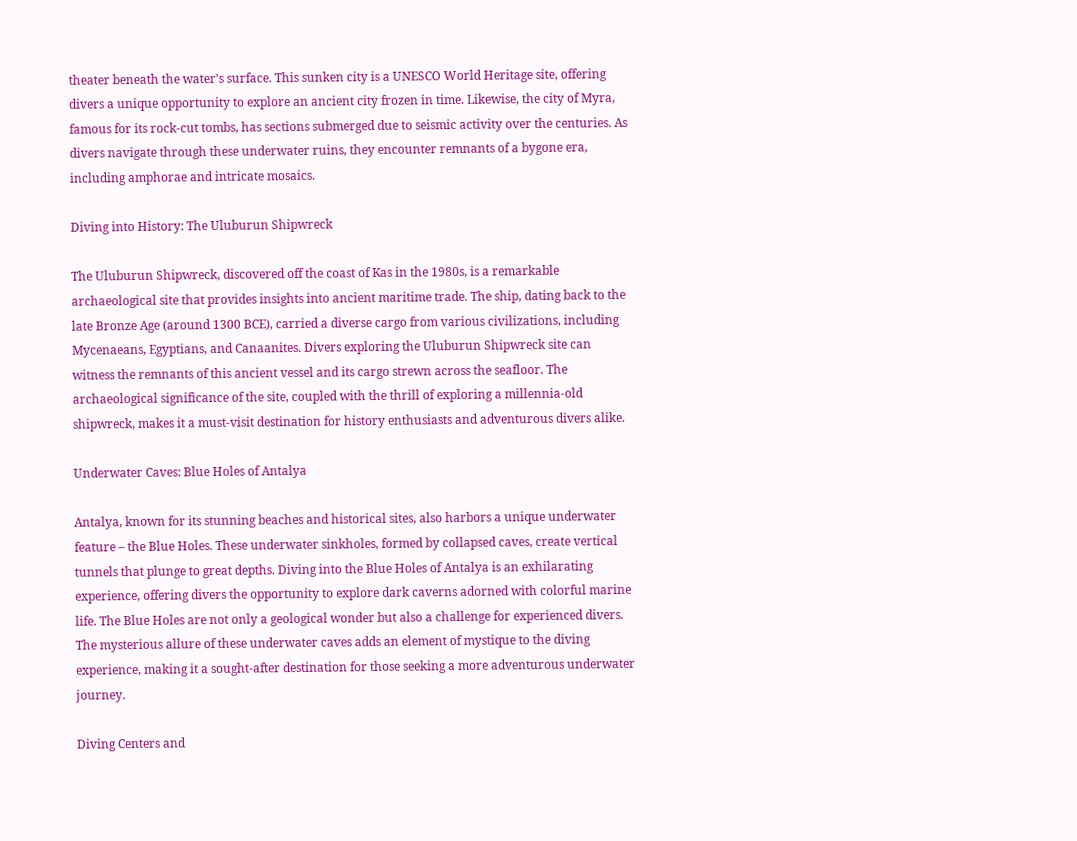theater beneath the water’s surface. This sunken city is a UNESCO World Heritage site, offering divers a unique opportunity to explore an ancient city frozen in time. Likewise, the city of Myra, famous for its rock-cut tombs, has sections submerged due to seismic activity over the centuries. As divers navigate through these underwater ruins, they encounter remnants of a bygone era, including amphorae and intricate mosaics.

Diving into History: The Uluburun Shipwreck

The Uluburun Shipwreck, discovered off the coast of Kas in the 1980s, is a remarkable archaeological site that provides insights into ancient maritime trade. The ship, dating back to the late Bronze Age (around 1300 BCE), carried a diverse cargo from various civilizations, including Mycenaeans, Egyptians, and Canaanites. Divers exploring the Uluburun Shipwreck site can witness the remnants of this ancient vessel and its cargo strewn across the seafloor. The archaeological significance of the site, coupled with the thrill of exploring a millennia-old shipwreck, makes it a must-visit destination for history enthusiasts and adventurous divers alike.

Underwater Caves: Blue Holes of Antalya

Antalya, known for its stunning beaches and historical sites, also harbors a unique underwater feature – the Blue Holes. These underwater sinkholes, formed by collapsed caves, create vertical tunnels that plunge to great depths. Diving into the Blue Holes of Antalya is an exhilarating experience, offering divers the opportunity to explore dark caverns adorned with colorful marine life. The Blue Holes are not only a geological wonder but also a challenge for experienced divers. The mysterious allure of these underwater caves adds an element of mystique to the diving experience, making it a sought-after destination for those seeking a more adventurous underwater journey.

Diving Centers and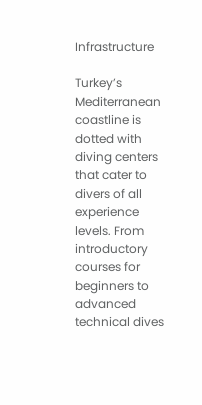Infrastructure

Turkey’s Mediterranean coastline is dotted with diving centers that cater to divers of all experience levels. From introductory courses for beginners to advanced technical dives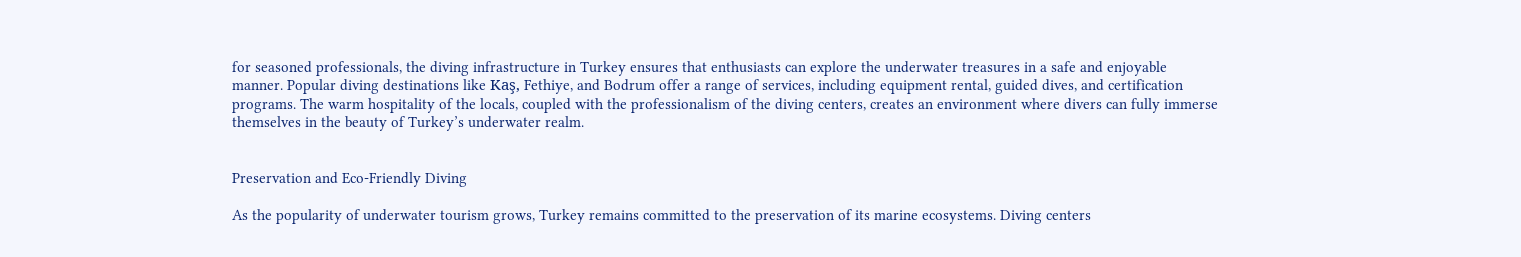for seasoned professionals, the diving infrastructure in Turkey ensures that enthusiasts can explore the underwater treasures in a safe and enjoyable manner. Popular diving destinations like Kaş, Fethiye, and Bodrum offer a range of services, including equipment rental, guided dives, and certification programs. The warm hospitality of the locals, coupled with the professionalism of the diving centers, creates an environment where divers can fully immerse themselves in the beauty of Turkey’s underwater realm.


Preservation and Eco-Friendly Diving

As the popularity of underwater tourism grows, Turkey remains committed to the preservation of its marine ecosystems. Diving centers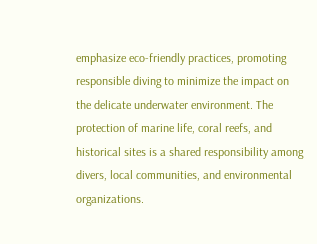emphasize eco-friendly practices, promoting responsible diving to minimize the impact on the delicate underwater environment. The protection of marine life, coral reefs, and historical sites is a shared responsibility among divers, local communities, and environmental organizations.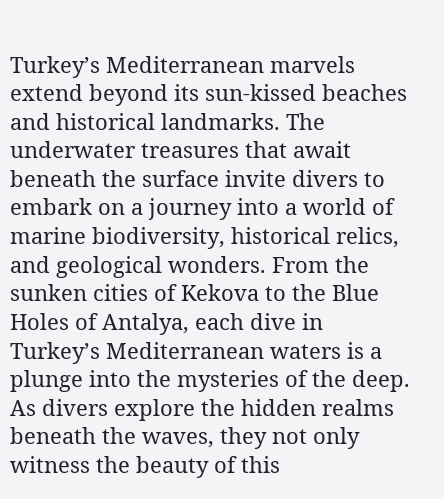Turkey’s Mediterranean marvels extend beyond its sun-kissed beaches and historical landmarks. The underwater treasures that await beneath the surface invite divers to embark on a journey into a world of marine biodiversity, historical relics, and geological wonders. From the sunken cities of Kekova to the Blue Holes of Antalya, each dive in Turkey’s Mediterranean waters is a plunge into the mysteries of the deep. As divers explore the hidden realms beneath the waves, they not only witness the beauty of this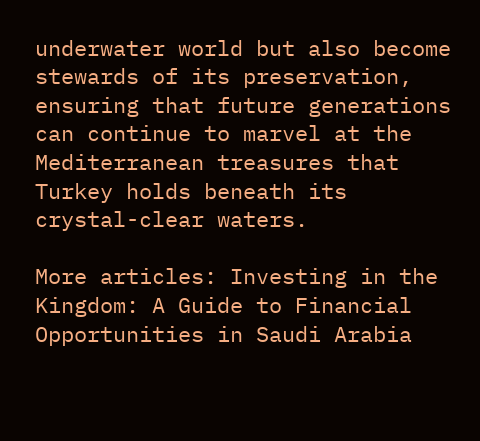underwater world but also become stewards of its preservation, ensuring that future generations can continue to marvel at the Mediterranean treasures that Turkey holds beneath its crystal-clear waters.

More articles: Investing in the Kingdom: A Guide to Financial Opportunities in Saudi Arabia